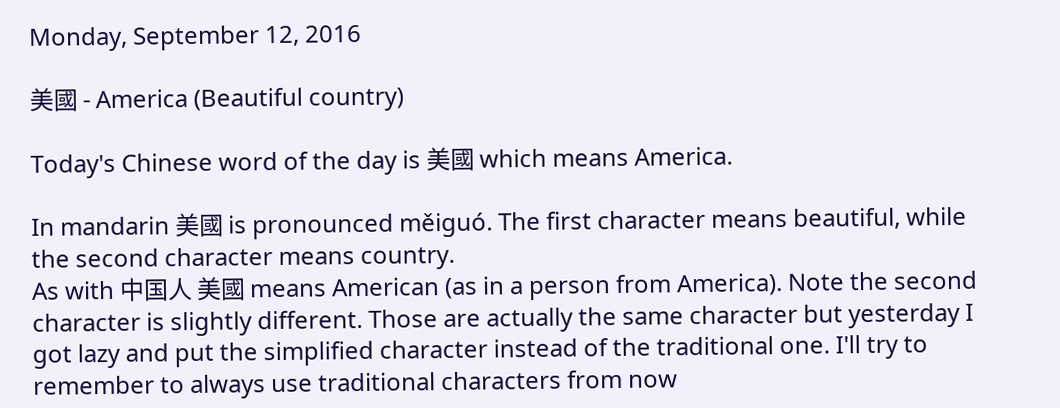Monday, September 12, 2016

美國 - America (Beautiful country)

Today's Chinese word of the day is 美國 which means America.

In mandarin 美國 is pronounced měiguó. The first character means beautiful, while the second character means country.
As with 中国人 美國 means American (as in a person from America). Note the second character is slightly different. Those are actually the same character but yesterday I got lazy and put the simplified character instead of the traditional one. I'll try to remember to always use traditional characters from now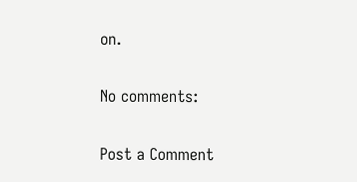on.

No comments:

Post a Comment